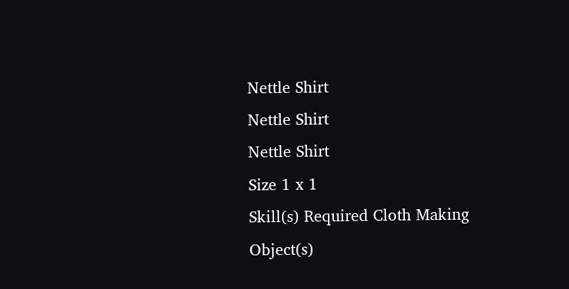Nettle Shirt
Nettle Shirt
Nettle Shirt
Size 1 x 1
Skill(s) Required Cloth Making
Object(s)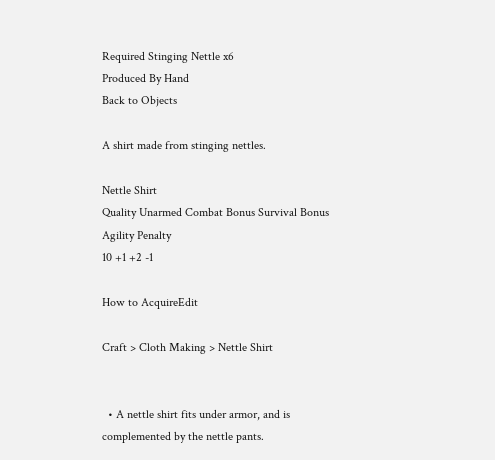Required Stinging Nettle x6
Produced By Hand
Back to Objects

A shirt made from stinging nettles.

Nettle Shirt
Quality Unarmed Combat Bonus Survival Bonus Agility Penalty
10 +1 +2 -1

How to AcquireEdit

Craft > Cloth Making > Nettle Shirt


  • A nettle shirt fits under armor, and is complemented by the nettle pants.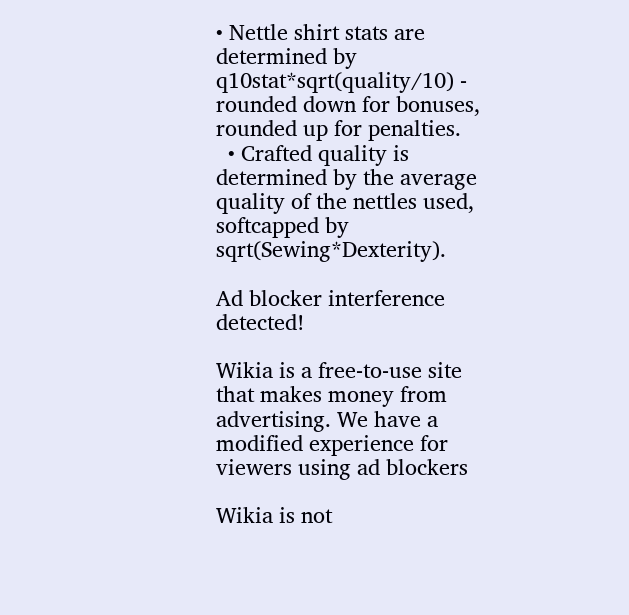• Nettle shirt stats are determined by q10stat*sqrt(quality/10) - rounded down for bonuses, rounded up for penalties.
  • Crafted quality is determined by the average quality of the nettles used, softcapped by sqrt(Sewing*Dexterity).

Ad blocker interference detected!

Wikia is a free-to-use site that makes money from advertising. We have a modified experience for viewers using ad blockers

Wikia is not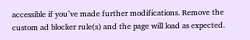accessible if you’ve made further modifications. Remove the custom ad blocker rule(s) and the page will load as expected.